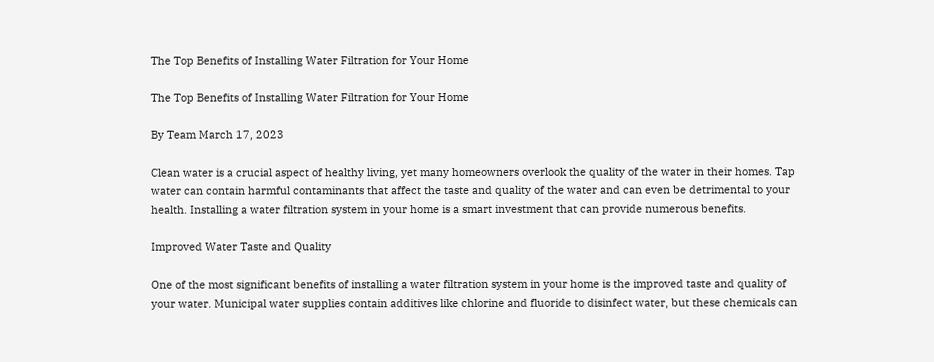The Top Benefits of Installing Water Filtration for Your Home

The Top Benefits of Installing Water Filtration for Your Home

By Team March 17, 2023

Clean water is a crucial aspect of healthy living, yet many homeowners overlook the quality of the water in their homes. Tap water can contain harmful contaminants that affect the taste and quality of the water and can even be detrimental to your health. Installing a water filtration system in your home is a smart investment that can provide numerous benefits.

Improved Water Taste and Quality

One of the most significant benefits of installing a water filtration system in your home is the improved taste and quality of your water. Municipal water supplies contain additives like chlorine and fluoride to disinfect water, but these chemicals can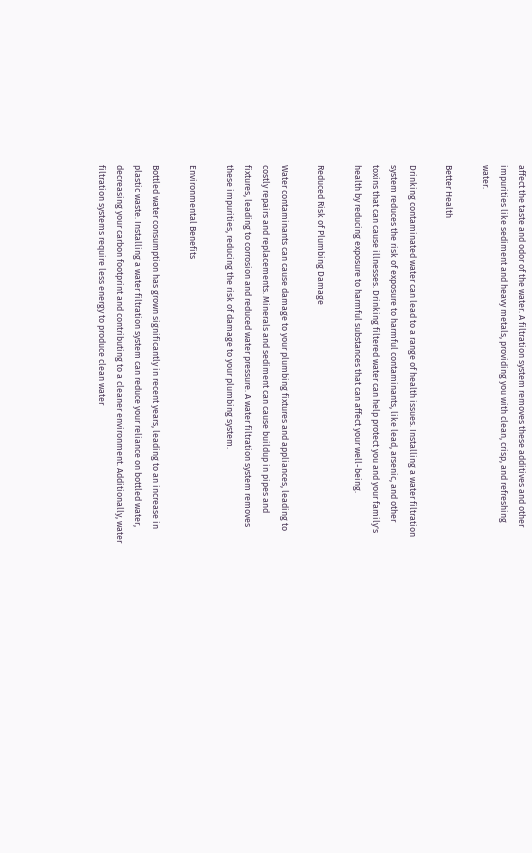affect the taste and odor of the water. A filtration system removes these additives and other impurities like sediment and heavy metals, providing you with clean, crisp, and refreshing water.

Better Health

Drinking contaminated water can lead to a range of health issues. Installing a water filtration system reduces the risk of exposure to harmful contaminants, like lead, arsenic, and other toxins that can cause illnesses. Drinking filtered water can help protect you and your family's health by reducing exposure to harmful substances that can affect your well-being.

Reduced Risk of Plumbing Damage

Water contaminants can cause damage to your plumbing fixtures and appliances, leading to costly repairs and replacements. Minerals and sediment can cause buildup in pipes and fixtures, leading to corrosion and reduced water pressure. A water filtration system removes these impurities, reducing the risk of damage to your plumbing system.

Environmental Benefits

Bottled water consumption has grown significantly in recent years, leading to an increase in plastic waste. Installing a water filtration system can reduce your reliance on bottled water, decreasing your carbon footprint and contributing to a cleaner environment. Additionally, water filtration systems require less energy to produce clean water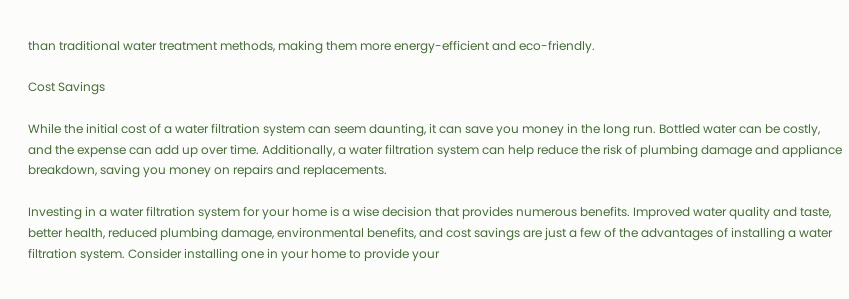than traditional water treatment methods, making them more energy-efficient and eco-friendly.

Cost Savings

While the initial cost of a water filtration system can seem daunting, it can save you money in the long run. Bottled water can be costly, and the expense can add up over time. Additionally, a water filtration system can help reduce the risk of plumbing damage and appliance breakdown, saving you money on repairs and replacements.

Investing in a water filtration system for your home is a wise decision that provides numerous benefits. Improved water quality and taste, better health, reduced plumbing damage, environmental benefits, and cost savings are just a few of the advantages of installing a water filtration system. Consider installing one in your home to provide your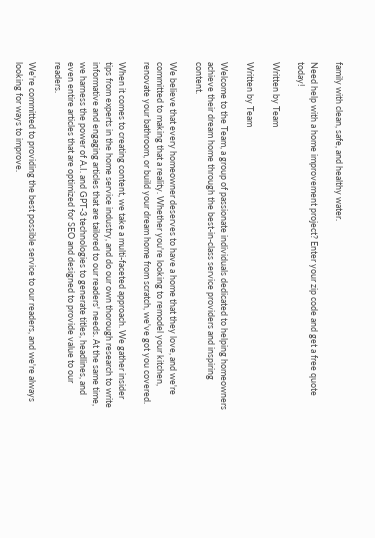family with clean, safe, and healthy water.

Need help with a home improvement project? Enter your zip code and get a free quote today!

Written by Team

Written by Team

Welcome to the Team, a group of passionate individuals dedicated to helping homeowners achieve their dream home through the best-in-class service providers and inspiring content.

We believe that every homeowner deserves to have a home that they love, and we're committed to making that a reality. Whether you're looking to remodel your kitchen, renovate your bathroom, or build your dream home from scratch, we've got you covered.

When it comes to creating content, we take a multi-faceted approach. We gather insider tips from experts in the home service industry, and do our own thorough research to write informative and engaging articles that are tailored to our readers' needs. At the same time, we harness the power of A.I. and GPT-3 technologies to generate titles, headlines, and even entire articles that are optimized for SEO and designed to provide value to our readers.

We're committed to providing the best possible service to our readers, and we're always looking for ways to improve.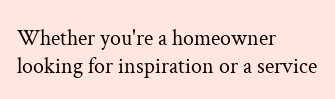Whether you're a homeowner looking for inspiration or a service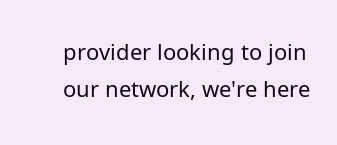provider looking to join our network, we're here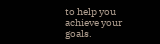to help you achieve your goals.